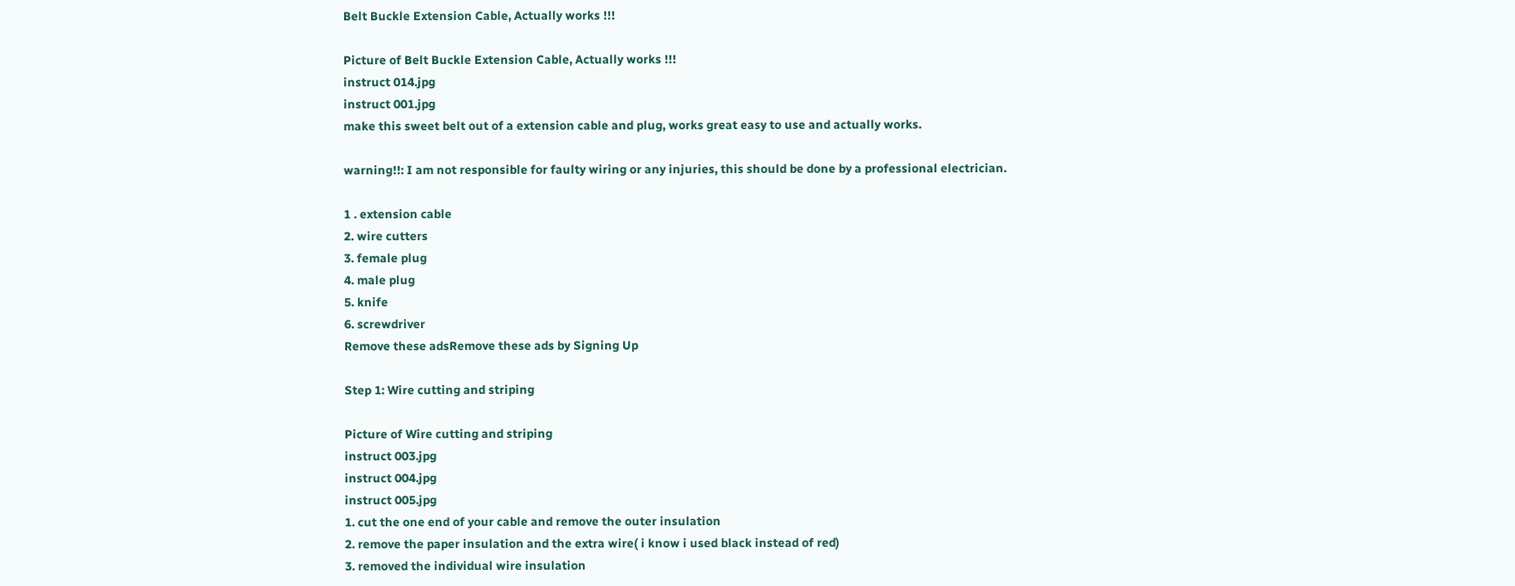Belt Buckle Extension Cable, Actually works !!!

Picture of Belt Buckle Extension Cable, Actually works !!!
instruct 014.jpg
instruct 001.jpg
make this sweet belt out of a extension cable and plug, works great easy to use and actually works.

warning!!: I am not responsible for faulty wiring or any injuries, this should be done by a professional electrician.

1 . extension cable
2. wire cutters
3. female plug
4. male plug
5. knife
6. screwdriver
Remove these adsRemove these ads by Signing Up

Step 1: Wire cutting and striping

Picture of Wire cutting and striping
instruct 003.jpg
instruct 004.jpg
instruct 005.jpg
1. cut the one end of your cable and remove the outer insulation
2. remove the paper insulation and the extra wire( i know i used black instead of red)
3. removed the individual wire insulation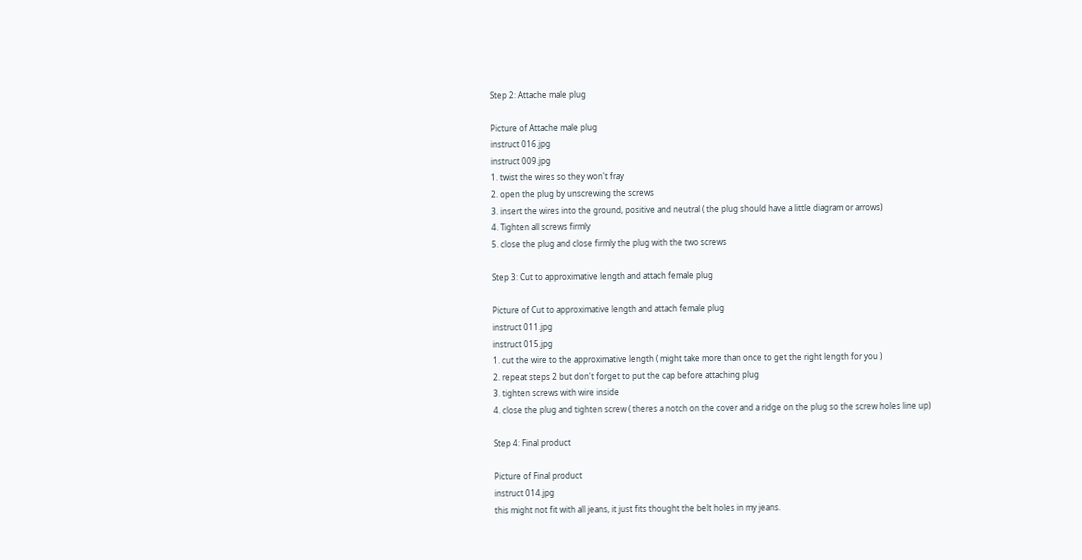Step 2: Attache male plug

Picture of Attache male plug
instruct 016.jpg
instruct 009.jpg
1. twist the wires so they won't fray
2. open the plug by unscrewing the screws
3. insert the wires into the ground, positive and neutral ( the plug should have a little diagram or arrows)
4. Tighten all screws firmly
5. close the plug and close firmly the plug with the two screws

Step 3: Cut to approximative length and attach female plug

Picture of Cut to approximative length and attach female plug
instruct 011.jpg
instruct 015.jpg
1. cut the wire to the approximative length ( might take more than once to get the right length for you )
2. repeat steps 2 but don't forget to put the cap before attaching plug
3. tighten screws with wire inside
4. close the plug and tighten screw ( theres a notch on the cover and a ridge on the plug so the screw holes line up)

Step 4: Final product

Picture of Final product
instruct 014.jpg
this might not fit with all jeans, it just fits thought the belt holes in my jeans.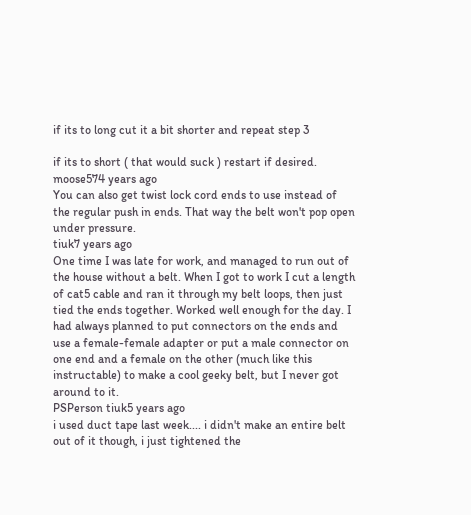if its to long cut it a bit shorter and repeat step 3

if its to short ( that would suck ) restart if desired.
moose574 years ago
You can also get twist lock cord ends to use instead of the regular push in ends. That way the belt won't pop open under pressure.
tiuk7 years ago
One time I was late for work, and managed to run out of the house without a belt. When I got to work I cut a length of cat5 cable and ran it through my belt loops, then just tied the ends together. Worked well enough for the day. I had always planned to put connectors on the ends and use a female-female adapter or put a male connector on one end and a female on the other (much like this instructable) to make a cool geeky belt, but I never got around to it.
PSPerson tiuk5 years ago
i used duct tape last week.... i didn't make an entire belt out of it though, i just tightened the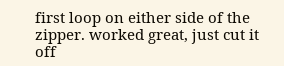first loop on either side of the zipper. worked great, just cut it off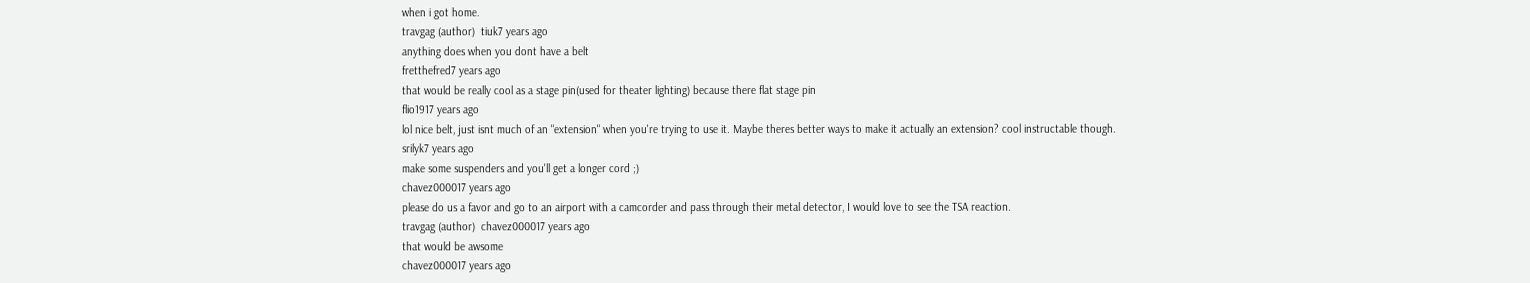when i got home.
travgag (author)  tiuk7 years ago
anything does when you dont have a belt
fretthefred7 years ago
that would be really cool as a stage pin(used for theater lighting) because there flat stage pin
flio1917 years ago
lol nice belt, just isnt much of an "extension" when you're trying to use it. Maybe theres better ways to make it actually an extension? cool instructable though.
srilyk7 years ago
make some suspenders and you'll get a longer cord ;)
chavez000017 years ago
please do us a favor and go to an airport with a camcorder and pass through their metal detector, I would love to see the TSA reaction.
travgag (author)  chavez000017 years ago
that would be awsome
chavez000017 years ago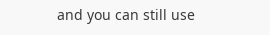and you can still use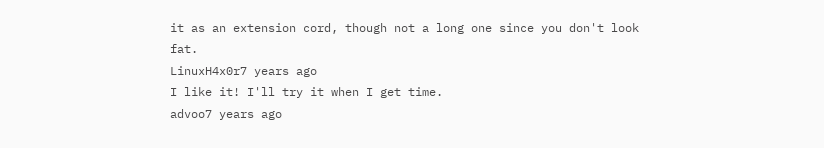it as an extension cord, though not a long one since you don't look fat.
LinuxH4x0r7 years ago
I like it! I'll try it when I get time.
advoo7 years ago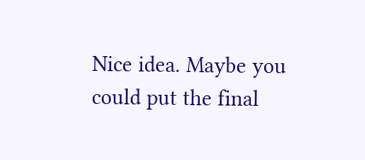Nice idea. Maybe you could put the final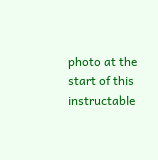photo at the start of this instructable